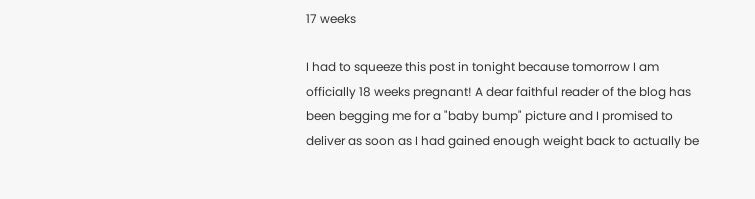17 weeks

I had to squeeze this post in tonight because tomorrow I am officially 18 weeks pregnant! A dear faithful reader of the blog has been begging me for a "baby bump" picture and I promised to deliver as soon as I had gained enough weight back to actually be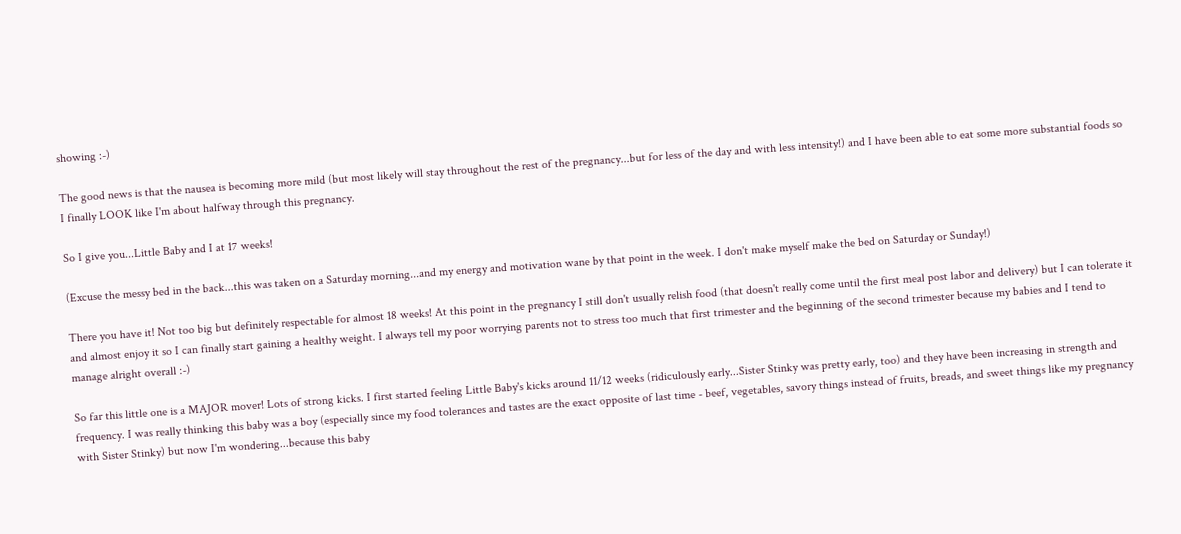showing :-)

The good news is that the nausea is becoming more mild (but most likely will stay throughout the rest of the pregnancy...but for less of the day and with less intensity!) and I have been able to eat some more substantial foods so I finally LOOK like I'm about halfway through this pregnancy.

So I give you...Little Baby and I at 17 weeks!

(Excuse the messy bed in the back...this was taken on a Saturday morning...and my energy and motivation wane by that point in the week. I don't make myself make the bed on Saturday or Sunday!)

There you have it! Not too big but definitely respectable for almost 18 weeks! At this point in the pregnancy I still don't usually relish food (that doesn't really come until the first meal post labor and delivery) but I can tolerate it and almost enjoy it so I can finally start gaining a healthy weight. I always tell my poor worrying parents not to stress too much that first trimester and the beginning of the second trimester because my babies and I tend to manage alright overall :-)

So far this little one is a MAJOR mover! Lots of strong kicks. I first started feeling Little Baby's kicks around 11/12 weeks (ridiculously early...Sister Stinky was pretty early, too) and they have been increasing in strength and frequency. I was really thinking this baby was a boy (especially since my food tolerances and tastes are the exact opposite of last time - beef, vegetables, savory things instead of fruits, breads, and sweet things like my pregnancy with Sister Stinky) but now I'm wondering...because this baby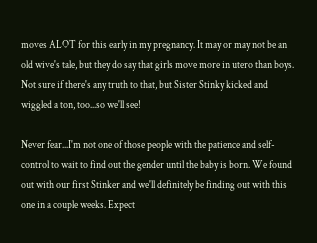moves ALOT for this early in my pregnancy. It may or may not be an old wive's tale, but they do say that girls move more in utero than boys. Not sure if there's any truth to that, but Sister Stinky kicked and wiggled a ton, too...so we'll see!

Never fear...I'm not one of those people with the patience and self-control to wait to find out the gender until the baby is born. We found out with our first Stinker and we'll definitely be finding out with this one in a couple weeks. Expect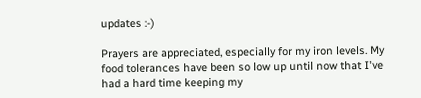updates :-)

Prayers are appreciated, especially for my iron levels. My food tolerances have been so low up until now that I've had a hard time keeping my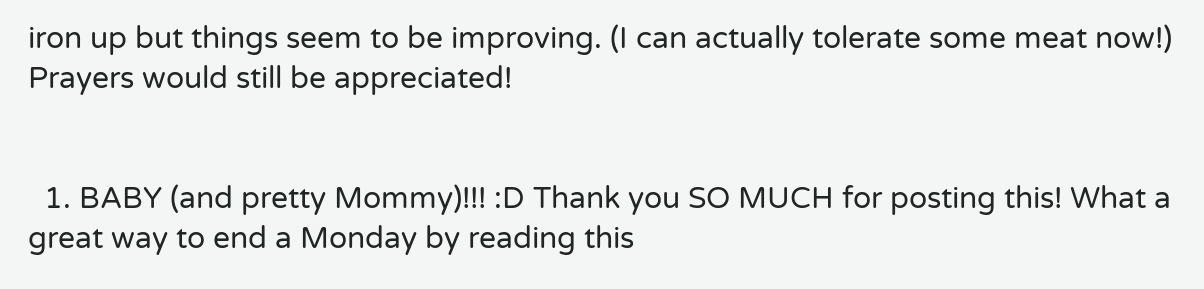iron up but things seem to be improving. (I can actually tolerate some meat now!) Prayers would still be appreciated!


  1. BABY (and pretty Mommy)!!! :D Thank you SO MUCH for posting this! What a great way to end a Monday by reading this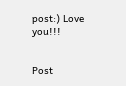post:) Love you!!!


Post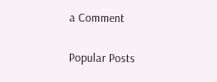a Comment

Popular Posts